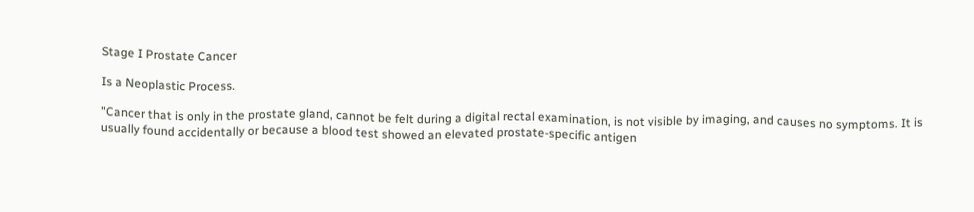Stage I Prostate Cancer

Is a Neoplastic Process.

"Cancer that is only in the prostate gland, cannot be felt during a digital rectal examination, is not visible by imaging, and causes no symptoms. It is usually found accidentally or because a blood test showed an elevated prostate-specific antigen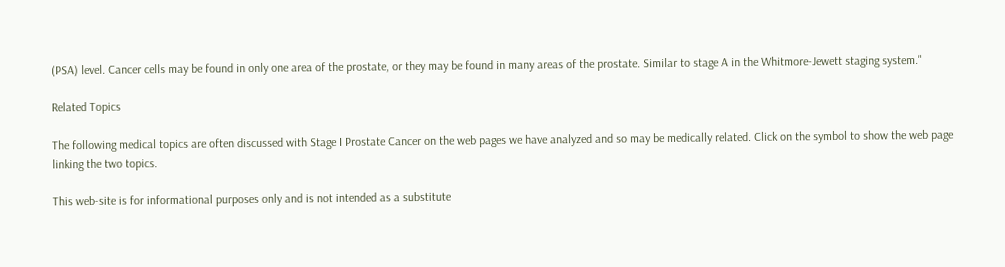(PSA) level. Cancer cells may be found in only one area of the prostate, or they may be found in many areas of the prostate. Similar to stage A in the Whitmore-Jewett staging system."

Related Topics

The following medical topics are often discussed with Stage I Prostate Cancer on the web pages we have analyzed and so may be medically related. Click on the symbol to show the web page linking the two topics.

This web-site is for informational purposes only and is not intended as a substitute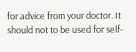for advice from your doctor. It should not to be used for self-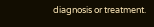diagnosis or treatment.